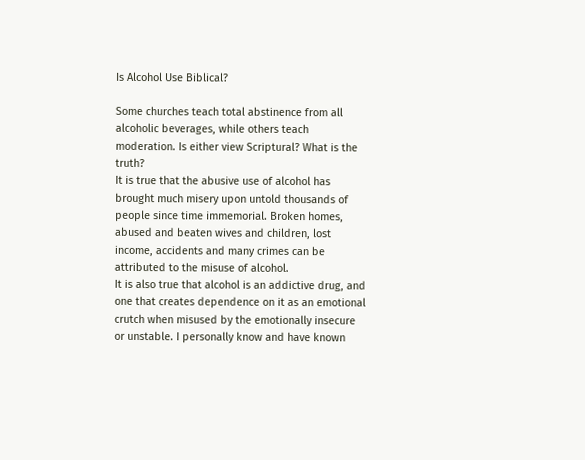Is Alcohol Use Biblical?

Some churches teach total abstinence from all alcoholic beverages, while others teach moderation. Is either view Scriptural? What is the truth?
It is true that the abusive use of alcohol has brought much misery upon untold thousands of people since time immemorial. Broken homes, abused and beaten wives and children, lost income, accidents and many crimes can be attributed to the misuse of alcohol.
It is also true that alcohol is an addictive drug, and one that creates dependence on it as an emotional crutch when misused by the emotionally insecure or unstable. I personally know and have known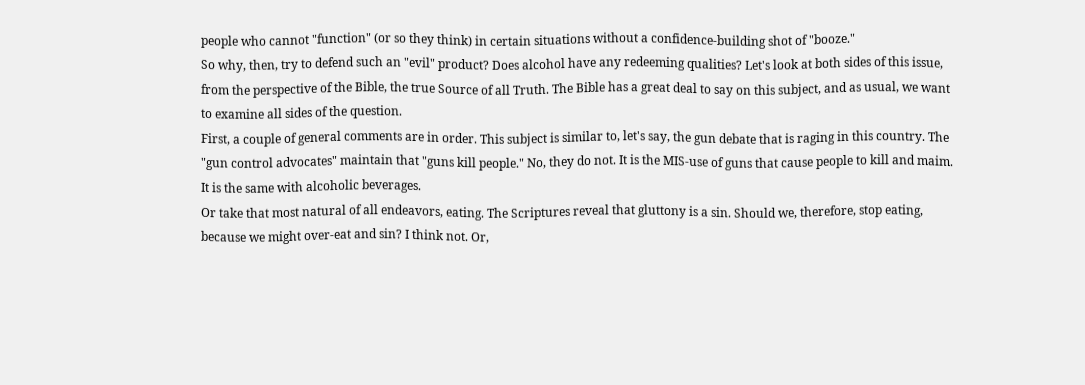people who cannot "function" (or so they think) in certain situations without a confidence-building shot of "booze."
So why, then, try to defend such an "evil" product? Does alcohol have any redeeming qualities? Let's look at both sides of this issue, from the perspective of the Bible, the true Source of all Truth. The Bible has a great deal to say on this subject, and as usual, we want to examine all sides of the question.
First, a couple of general comments are in order. This subject is similar to, let's say, the gun debate that is raging in this country. The "gun control advocates" maintain that "guns kill people." No, they do not. It is the MIS-use of guns that cause people to kill and maim. It is the same with alcoholic beverages.
Or take that most natural of all endeavors, eating. The Scriptures reveal that gluttony is a sin. Should we, therefore, stop eating, because we might over-eat and sin? I think not. Or,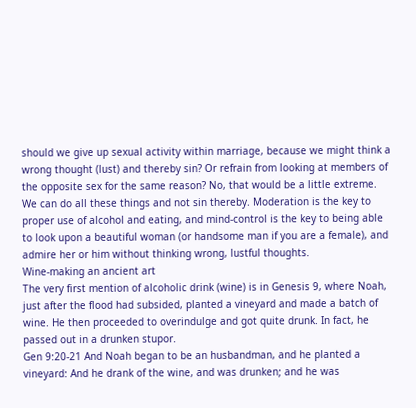should we give up sexual activity within marriage, because we might think a wrong thought (lust) and thereby sin? Or refrain from looking at members of the opposite sex for the same reason? No, that would be a little extreme. We can do all these things and not sin thereby. Moderation is the key to proper use of alcohol and eating, and mind-control is the key to being able to look upon a beautiful woman (or handsome man if you are a female), and admire her or him without thinking wrong, lustful thoughts.
Wine-making an ancient art
The very first mention of alcoholic drink (wine) is in Genesis 9, where Noah, just after the flood had subsided, planted a vineyard and made a batch of wine. He then proceeded to overindulge and got quite drunk. In fact, he passed out in a drunken stupor.
Gen 9:20-21 And Noah began to be an husbandman, and he planted a vineyard: And he drank of the wine, and was drunken; and he was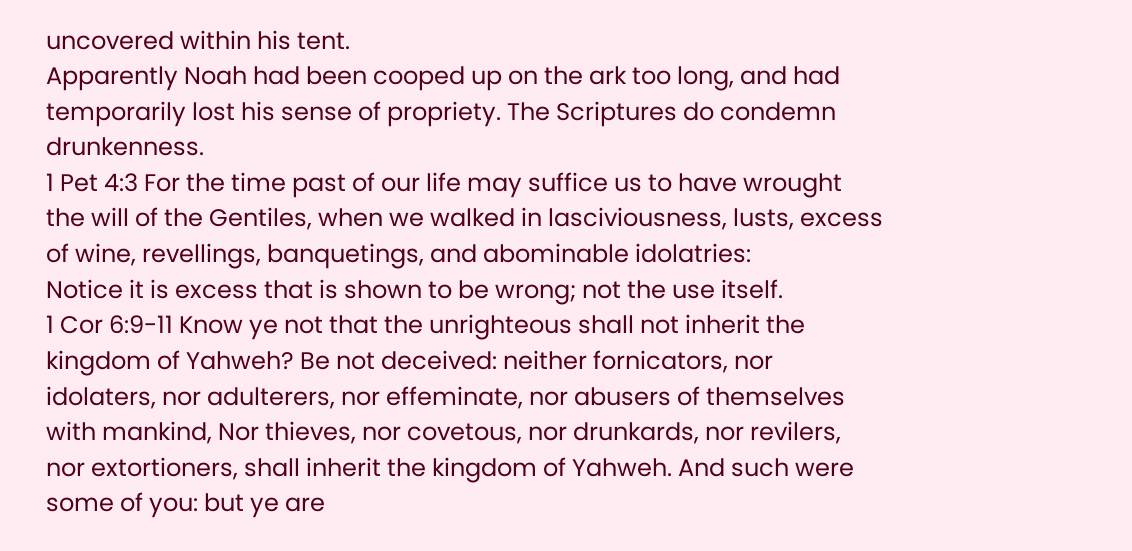uncovered within his tent.
Apparently Noah had been cooped up on the ark too long, and had temporarily lost his sense of propriety. The Scriptures do condemn drunkenness.
1 Pet 4:3 For the time past of our life may suffice us to have wrought the will of the Gentiles, when we walked in lasciviousness, lusts, excess of wine, revellings, banquetings, and abominable idolatries:
Notice it is excess that is shown to be wrong; not the use itself.
1 Cor 6:9-11 Know ye not that the unrighteous shall not inherit the kingdom of Yahweh? Be not deceived: neither fornicators, nor idolaters, nor adulterers, nor effeminate, nor abusers of themselves with mankind, Nor thieves, nor covetous, nor drunkards, nor revilers, nor extortioners, shall inherit the kingdom of Yahweh. And such were some of you: but ye are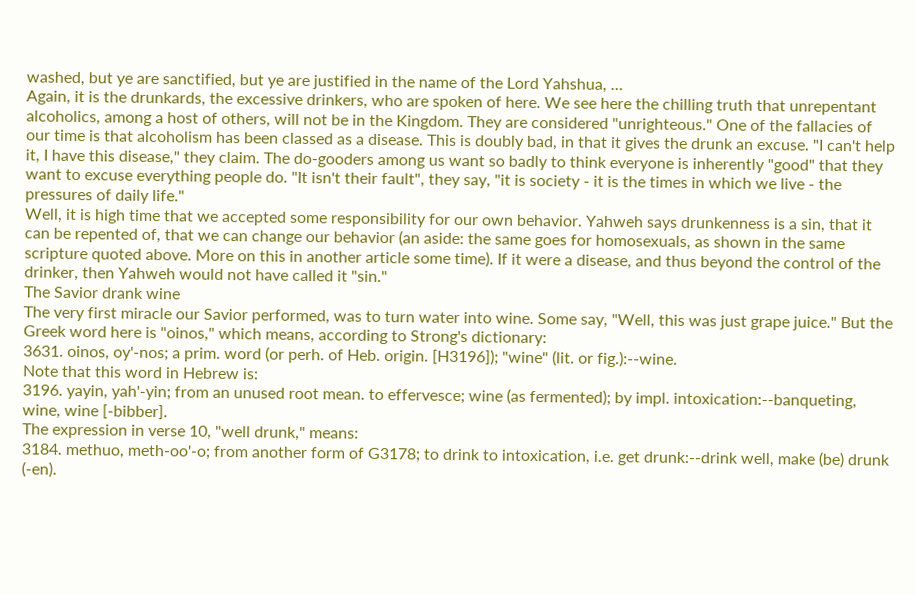washed, but ye are sanctified, but ye are justified in the name of the Lord Yahshua, …
Again, it is the drunkards, the excessive drinkers, who are spoken of here. We see here the chilling truth that unrepentant alcoholics, among a host of others, will not be in the Kingdom. They are considered "unrighteous." One of the fallacies of our time is that alcoholism has been classed as a disease. This is doubly bad, in that it gives the drunk an excuse. "I can't help it, I have this disease," they claim. The do-gooders among us want so badly to think everyone is inherently "good" that they want to excuse everything people do. "It isn't their fault", they say, "it is society - it is the times in which we live - the pressures of daily life."
Well, it is high time that we accepted some responsibility for our own behavior. Yahweh says drunkenness is a sin, that it can be repented of, that we can change our behavior (an aside: the same goes for homosexuals, as shown in the same scripture quoted above. More on this in another article some time). If it were a disease, and thus beyond the control of the drinker, then Yahweh would not have called it "sin."
The Savior drank wine
The very first miracle our Savior performed, was to turn water into wine. Some say, "Well, this was just grape juice." But the Greek word here is "oinos," which means, according to Strong's dictionary:
3631. oinos, oy'-nos; a prim. word (or perh. of Heb. origin. [H3196]); "wine" (lit. or fig.):--wine.
Note that this word in Hebrew is:
3196. yayin, yah'-yin; from an unused root mean. to effervesce; wine (as fermented); by impl. intoxication:--banqueting, wine, wine [-bibber].
The expression in verse 10, "well drunk," means:
3184. methuo, meth-oo'-o; from another form of G3178; to drink to intoxication, i.e. get drunk:--drink well, make (be) drunk (-en).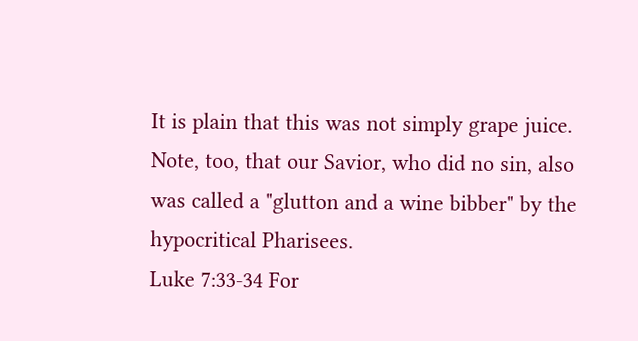It is plain that this was not simply grape juice. Note, too, that our Savior, who did no sin, also was called a "glutton and a wine bibber" by the hypocritical Pharisees.
Luke 7:33-34 For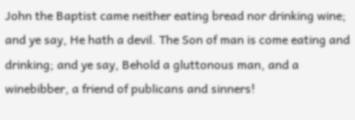John the Baptist came neither eating bread nor drinking wine; and ye say, He hath a devil. The Son of man is come eating and drinking; and ye say, Behold a gluttonous man, and a winebibber, a friend of publicans and sinners!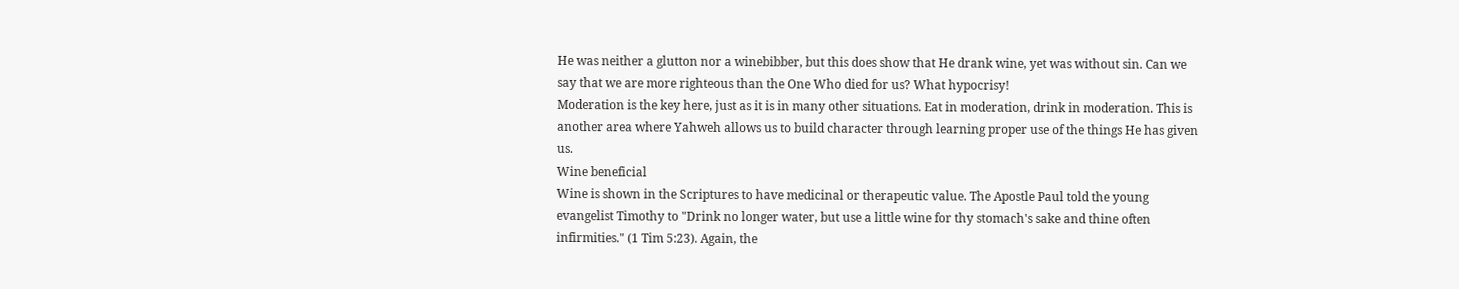He was neither a glutton nor a winebibber, but this does show that He drank wine, yet was without sin. Can we say that we are more righteous than the One Who died for us? What hypocrisy!
Moderation is the key here, just as it is in many other situations. Eat in moderation, drink in moderation. This is another area where Yahweh allows us to build character through learning proper use of the things He has given us.
Wine beneficial
Wine is shown in the Scriptures to have medicinal or therapeutic value. The Apostle Paul told the young evangelist Timothy to "Drink no longer water, but use a little wine for thy stomach's sake and thine often infirmities." (1 Tim 5:23). Again, the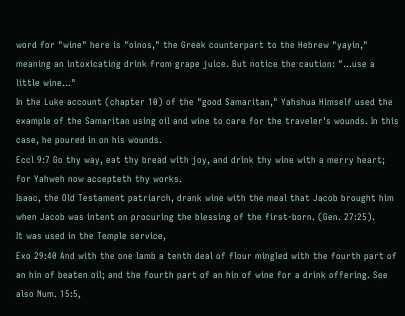word for "wine" here is "oinos," the Greek counterpart to the Hebrew "yayin," meaning an intoxicating drink from grape juice. But notice the caution: "…use a little wine…"
In the Luke account (chapter 10) of the "good Samaritan," Yahshua Himself used the example of the Samaritan using oil and wine to care for the traveler's wounds. In this case, he poured in on his wounds.
Eccl 9:7 Go thy way, eat thy bread with joy, and drink thy wine with a merry heart; for Yahweh now accepteth thy works.
Isaac, the Old Testament patriarch, drank wine with the meal that Jacob brought him when Jacob was intent on procuring the blessing of the first-born. (Gen. 27:25).
It was used in the Temple service,
Exo 29:40 And with the one lamb a tenth deal of flour mingled with the fourth part of an hin of beaten oil; and the fourth part of an hin of wine for a drink offering. See also Num. 15:5,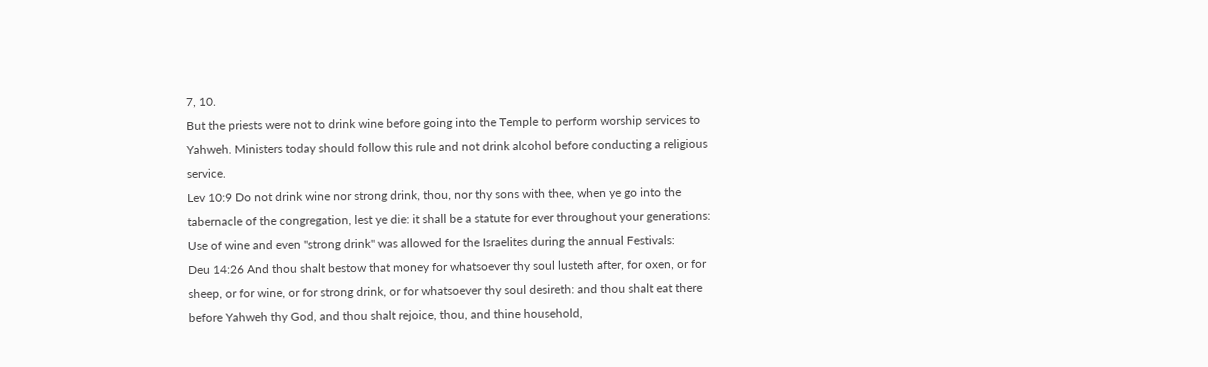7, 10.
But the priests were not to drink wine before going into the Temple to perform worship services to Yahweh. Ministers today should follow this rule and not drink alcohol before conducting a religious service.
Lev 10:9 Do not drink wine nor strong drink, thou, nor thy sons with thee, when ye go into the tabernacle of the congregation, lest ye die: it shall be a statute for ever throughout your generations:
Use of wine and even "strong drink" was allowed for the Israelites during the annual Festivals:
Deu 14:26 And thou shalt bestow that money for whatsoever thy soul lusteth after, for oxen, or for sheep, or for wine, or for strong drink, or for whatsoever thy soul desireth: and thou shalt eat there before Yahweh thy God, and thou shalt rejoice, thou, and thine household,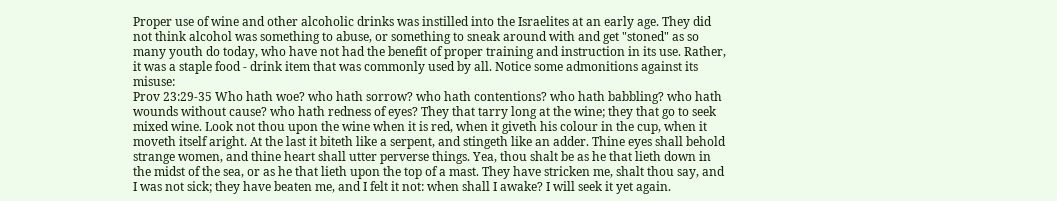Proper use of wine and other alcoholic drinks was instilled into the Israelites at an early age. They did not think alcohol was something to abuse, or something to sneak around with and get "stoned" as so many youth do today, who have not had the benefit of proper training and instruction in its use. Rather, it was a staple food - drink item that was commonly used by all. Notice some admonitions against its misuse:
Prov 23:29-35 Who hath woe? who hath sorrow? who hath contentions? who hath babbling? who hath wounds without cause? who hath redness of eyes? They that tarry long at the wine; they that go to seek mixed wine. Look not thou upon the wine when it is red, when it giveth his colour in the cup, when it moveth itself aright. At the last it biteth like a serpent, and stingeth like an adder. Thine eyes shall behold strange women, and thine heart shall utter perverse things. Yea, thou shalt be as he that lieth down in the midst of the sea, or as he that lieth upon the top of a mast. They have stricken me, shalt thou say, and I was not sick; they have beaten me, and I felt it not: when shall I awake? I will seek it yet again.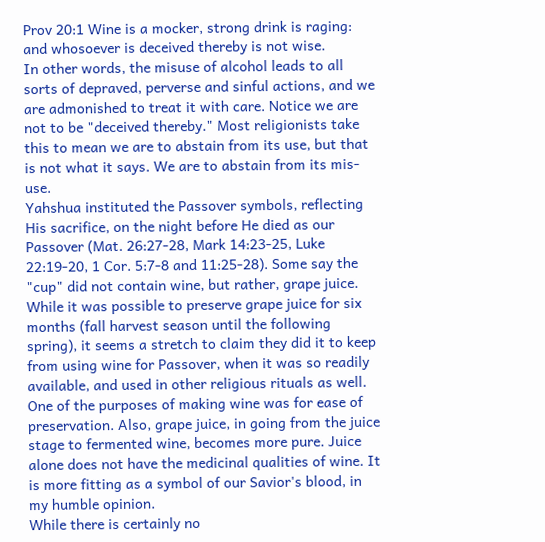Prov 20:1 Wine is a mocker, strong drink is raging: and whosoever is deceived thereby is not wise.
In other words, the misuse of alcohol leads to all sorts of depraved, perverse and sinful actions, and we are admonished to treat it with care. Notice we are not to be "deceived thereby." Most religionists take this to mean we are to abstain from its use, but that is not what it says. We are to abstain from its mis-use.
Yahshua instituted the Passover symbols, reflecting His sacrifice, on the night before He died as our Passover (Mat. 26:27-28, Mark 14:23-25, Luke 22:19-20, 1 Cor. 5:7-8 and 11:25-28). Some say the "cup" did not contain wine, but rather, grape juice. While it was possible to preserve grape juice for six months (fall harvest season until the following spring), it seems a stretch to claim they did it to keep from using wine for Passover, when it was so readily available, and used in other religious rituals as well. One of the purposes of making wine was for ease of preservation. Also, grape juice, in going from the juice stage to fermented wine, becomes more pure. Juice alone does not have the medicinal qualities of wine. It is more fitting as a symbol of our Savior's blood, in my humble opinion.
While there is certainly no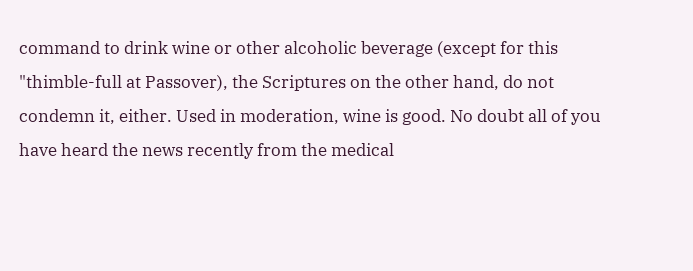command to drink wine or other alcoholic beverage (except for this "thimble-full at Passover), the Scriptures on the other hand, do not condemn it, either. Used in moderation, wine is good. No doubt all of you have heard the news recently from the medical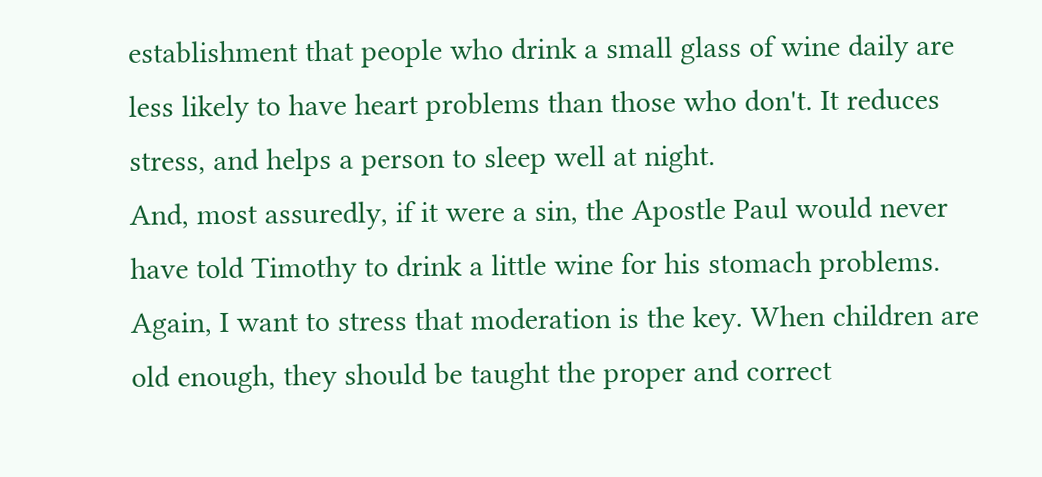establishment that people who drink a small glass of wine daily are less likely to have heart problems than those who don't. It reduces stress, and helps a person to sleep well at night.
And, most assuredly, if it were a sin, the Apostle Paul would never have told Timothy to drink a little wine for his stomach problems.
Again, I want to stress that moderation is the key. When children are old enough, they should be taught the proper and correct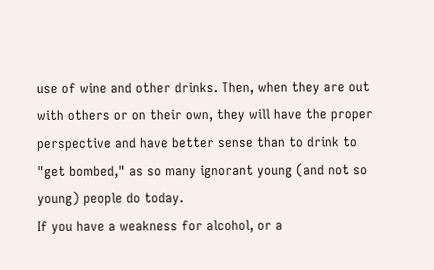use of wine and other drinks. Then, when they are out with others or on their own, they will have the proper perspective and have better sense than to drink to "get bombed," as so many ignorant young (and not so young) people do today.
If you have a weakness for alcohol, or a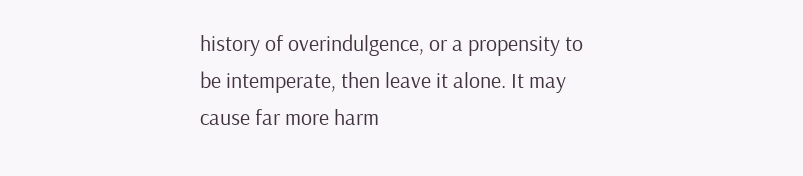history of overindulgence, or a propensity to be intemperate, then leave it alone. It may cause far more harm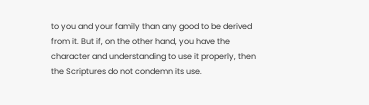to you and your family than any good to be derived from it. But if, on the other hand, you have the character and understanding to use it properly, then the Scriptures do not condemn its use.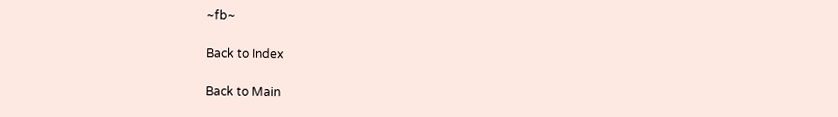~fb~

Back to Index

Back to Main